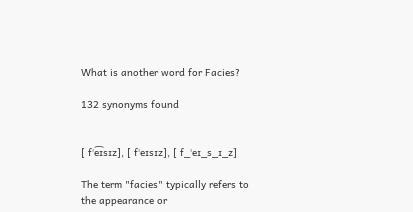What is another word for Facies?

132 synonyms found


[ fˈe͡ɪsɪz], [ fˈeɪsɪz], [ f_ˈeɪ_s_ɪ_z]

The term "facies" typically refers to the appearance or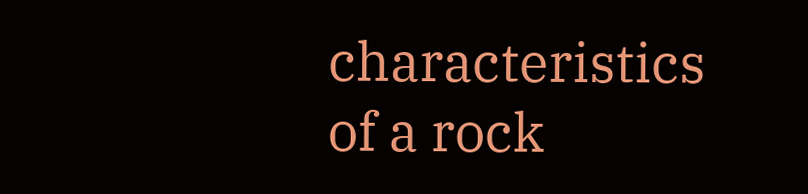characteristics of a rock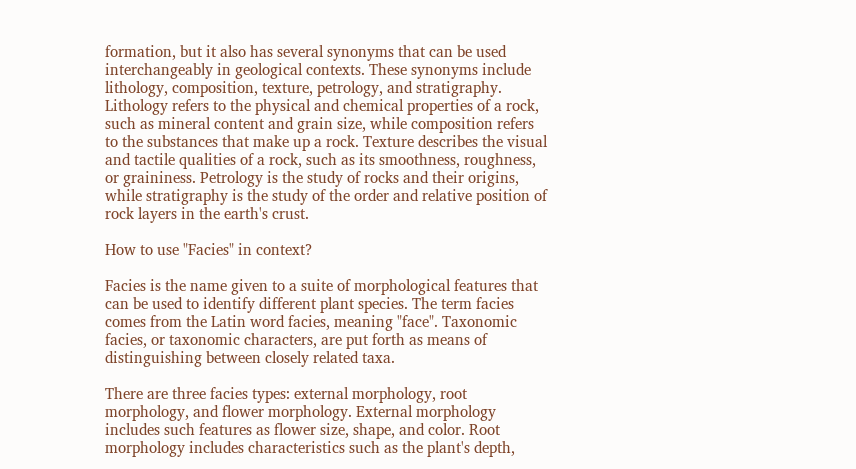formation, but it also has several synonyms that can be used interchangeably in geological contexts. These synonyms include lithology, composition, texture, petrology, and stratigraphy. Lithology refers to the physical and chemical properties of a rock, such as mineral content and grain size, while composition refers to the substances that make up a rock. Texture describes the visual and tactile qualities of a rock, such as its smoothness, roughness, or graininess. Petrology is the study of rocks and their origins, while stratigraphy is the study of the order and relative position of rock layers in the earth's crust.

How to use "Facies" in context?

Facies is the name given to a suite of morphological features that can be used to identify different plant species. The term facies comes from the Latin word facies, meaning "face". Taxonomic facies, or taxonomic characters, are put forth as means of distinguishing between closely related taxa.

There are three facies types: external morphology, root morphology, and flower morphology. External morphology includes such features as flower size, shape, and color. Root morphology includes characteristics such as the plant's depth,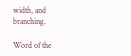width, and branching.

Word of the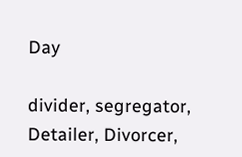Day

divider, segregator, Detailer, Divorcer,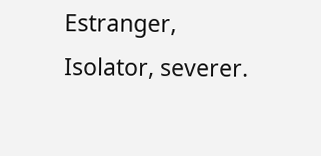Estranger, Isolator, severer.